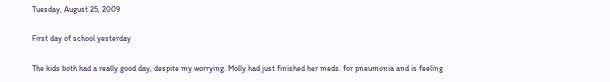Tuesday, August 25, 2009

First day of school yesterday

The kids both had a really good day, despite my worrying. Molly had just finished her meds. for pneumonia and is feeling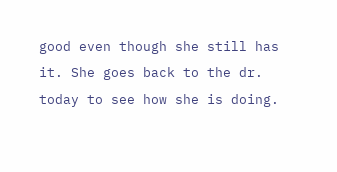good even though she still has it. She goes back to the dr. today to see how she is doing.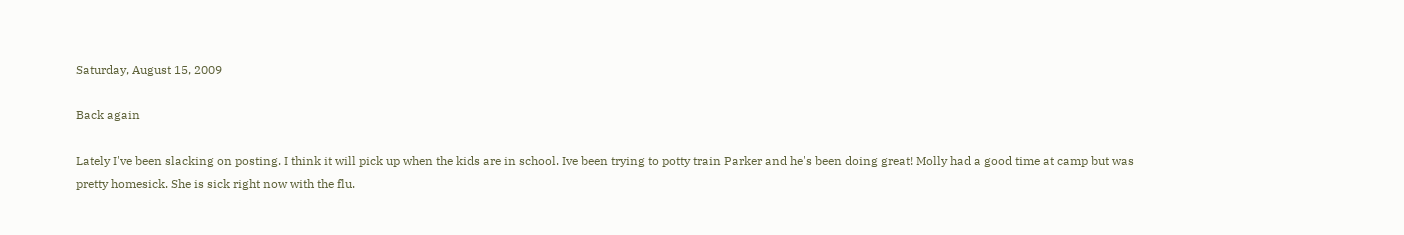Saturday, August 15, 2009

Back again

Lately I've been slacking on posting. I think it will pick up when the kids are in school. Ive been trying to potty train Parker and he's been doing great! Molly had a good time at camp but was pretty homesick. She is sick right now with the flu.